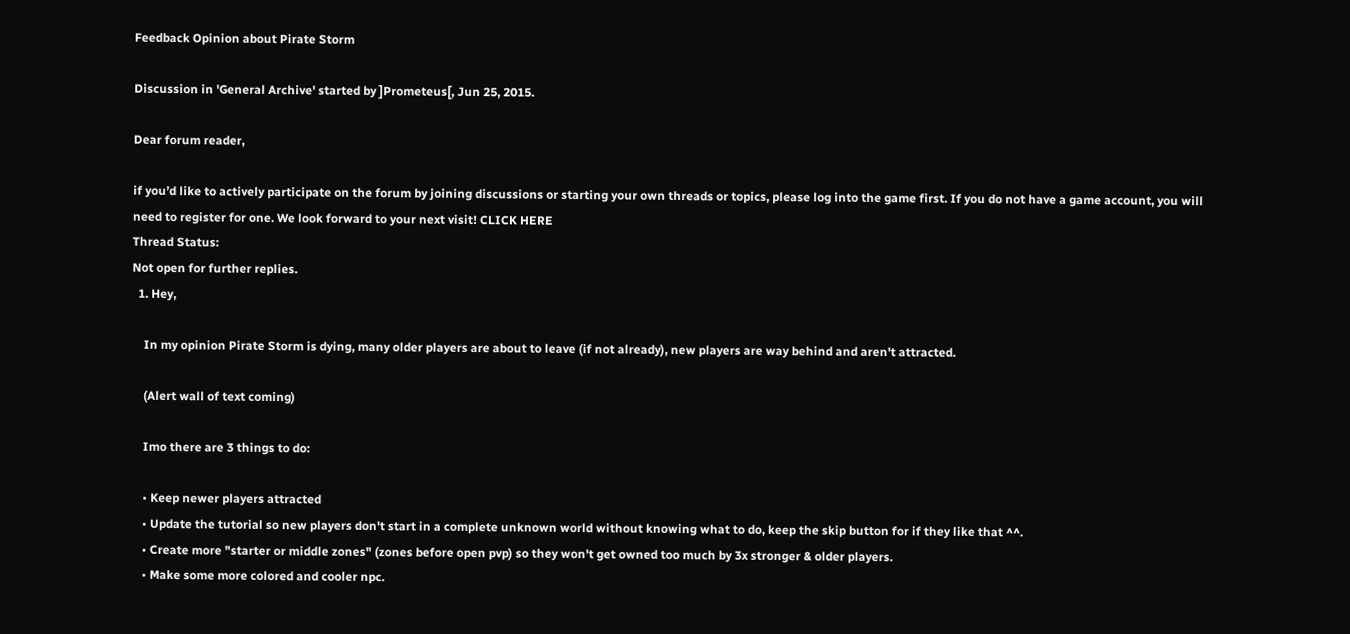Feedback Opinion about Pirate Storm

Discussion in 'General Archive' started by ]Prometeus[, Jun 25, 2015.

Dear forum reader,

if you’d like to actively participate on the forum by joining discussions or starting your own threads or topics, please log into the game first. If you do not have a game account, you will need to register for one. We look forward to your next visit! CLICK HERE
Thread Status:
Not open for further replies.
  1. Hey,

    In my opinion Pirate Storm is dying, many older players are about to leave (if not already), new players are way behind and aren't attracted.

    (Alert wall of text coming)

    Imo there are 3 things to do:

    • Keep newer players attracted
    • Update the tutorial so new players don't start in a complete unknown world without knowing what to do, keep the skip button for if they like that ^^.
    • Create more "starter or middle zones" (zones before open pvp) so they won't get owned too much by 3x stronger & older players.
    • Make some more colored and cooler npc.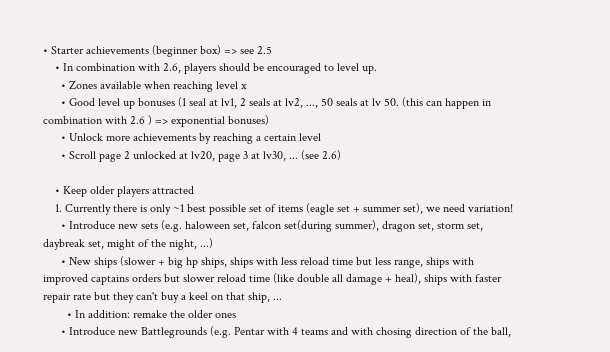• Starter achievements (beginner box) => see 2.5
    • In combination with 2.6, players should be encouraged to level up.
      • Zones available when reaching level x
      • Good level up bonuses (1 seal at lv1, 2 seals at lv2, ..., 50 seals at lv 50. (this can happen in combination with 2.6 ) => exponential bonuses)
      • Unlock more achievements by reaching a certain level
      • Scroll page 2 unlocked at lv20, page 3 at lv30, ... (see 2.6)

    • Keep older players attracted
    1. Currently there is only ~1 best possible set of items (eagle set + summer set), we need variation!
      • Introduce new sets (e.g. haloween set, falcon set(during summer), dragon set, storm set, daybreak set, might of the night, ...)
      • New ships (slower + big hp ships, ships with less reload time but less range, ships with improved captains orders but slower reload time (like double all damage + heal), ships with faster repair rate but they can't buy a keel on that ship, ...
        • In addition: remake the older ones
      • Introduce new Battlegrounds (e.g. Pentar with 4 teams and with chosing direction of the ball,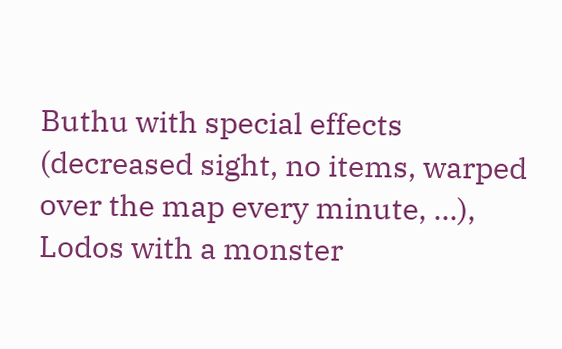Buthu with special effects (decreased sight, no items, warped over the map every minute, ...), Lodos with a monster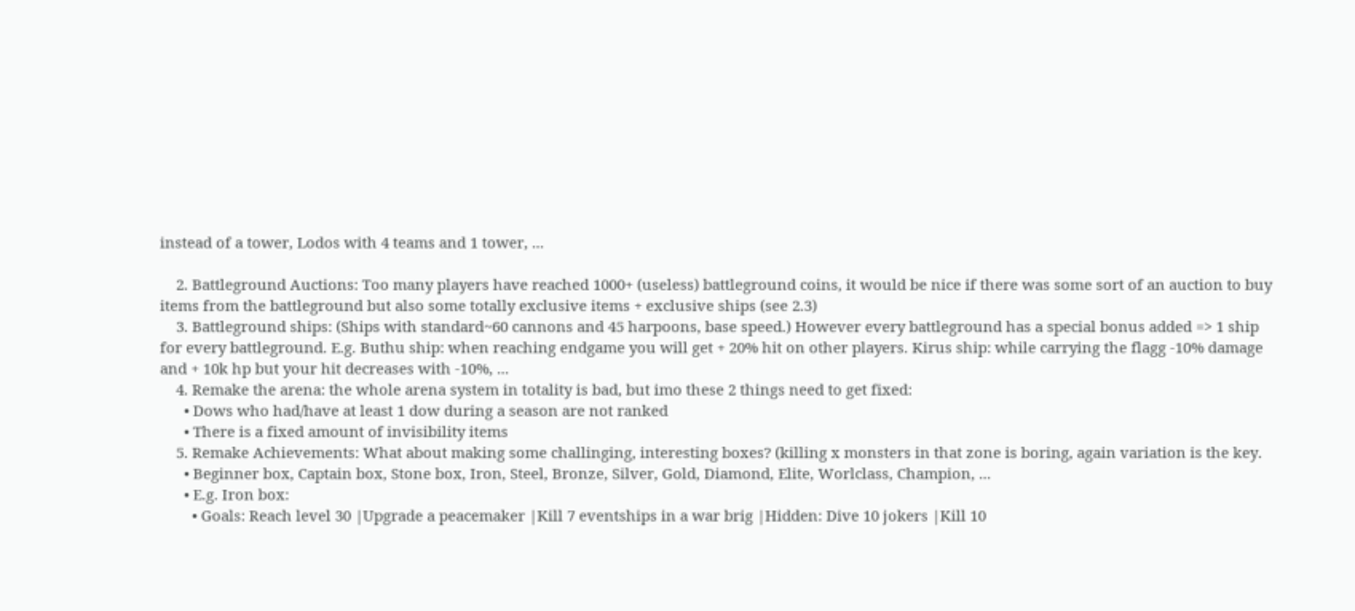instead of a tower, Lodos with 4 teams and 1 tower, ...

    2. Battleground Auctions: Too many players have reached 1000+ (useless) battleground coins, it would be nice if there was some sort of an auction to buy items from the battleground but also some totally exclusive items + exclusive ships (see 2.3)
    3. Battleground ships: (Ships with standard~60 cannons and 45 harpoons, base speed.) However every battleground has a special bonus added => 1 ship for every battleground. E.g. Buthu ship: when reaching endgame you will get + 20% hit on other players. Kirus ship: while carrying the flagg -10% damage and + 10k hp but your hit decreases with -10%, ...
    4. Remake the arena: the whole arena system in totality is bad, but imo these 2 things need to get fixed:
      • Dows who had/have at least 1 dow during a season are not ranked
      • There is a fixed amount of invisibility items
    5. Remake Achievements: What about making some challinging, interesting boxes? (killing x monsters in that zone is boring, again variation is the key.
      • Beginner box, Captain box, Stone box, Iron, Steel, Bronze, Silver, Gold, Diamond, Elite, Worlclass, Champion, ...
      • E.g. Iron box:
        • Goals: Reach level 30 |Upgrade a peacemaker |Kill 7 eventships in a war brig |Hidden: Dive 10 jokers |Kill 10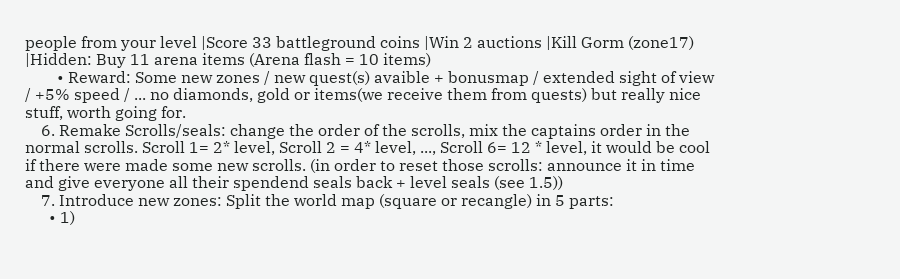people from your level |Score 33 battleground coins |Win 2 auctions |Kill Gorm (zone17) |Hidden: Buy 11 arena items (Arena flash = 10 items)
        • Reward: Some new zones / new quest(s) avaible + bonusmap / extended sight of view / +5% speed / ... no diamonds, gold or items(we receive them from quests) but really nice stuff, worth going for.
    6. Remake Scrolls/seals: change the order of the scrolls, mix the captains order in the normal scrolls. Scroll 1= 2* level, Scroll 2 = 4* level, ..., Scroll 6= 12 * level, it would be cool if there were made some new scrolls. (in order to reset those scrolls: announce it in time and give everyone all their spendend seals back + level seals (see 1.5))
    7. Introduce new zones: Split the world map (square or recangle) in 5 parts:
      • 1)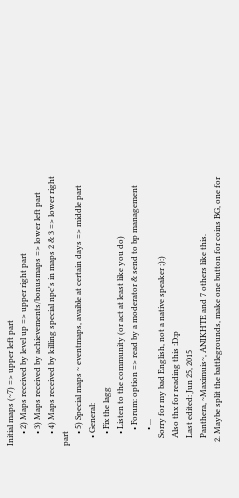Initial maps (~7) => upper left part
      • 2) Maps received by level up => upper right part
      • 3) Maps received by achievements/bonusmaps => lower left part
      • 4) Maps received by killing special npc's in maps 2 & 3 => lower right part
      • 5) Special maps ~ eventmaps, avaible at certain days => middle part
    • General:
      • Fix the lagg
      • Listen to the community (or act at least like you do)
        • Forum: option => read by a moderator & send to bp management
        • ...
    Sorry for my bad English, not a native speaker ;):)
    Also thx for reading this :D:p
    Last edited: Jun 25, 2015
    Panthera, ~Maximuis~, ANIKHTE and 7 others like this.
  2. Maybe split the battlegrounds, make one button for coins BG, one for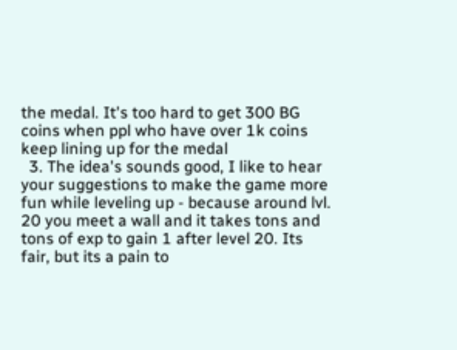the medal. It's too hard to get 300 BG coins when ppl who have over 1k coins keep lining up for the medal
  3. The idea's sounds good, I like to hear your suggestions to make the game more fun while leveling up - because around lvl. 20 you meet a wall and it takes tons and tons of exp to gain 1 after level 20. Its fair, but its a pain to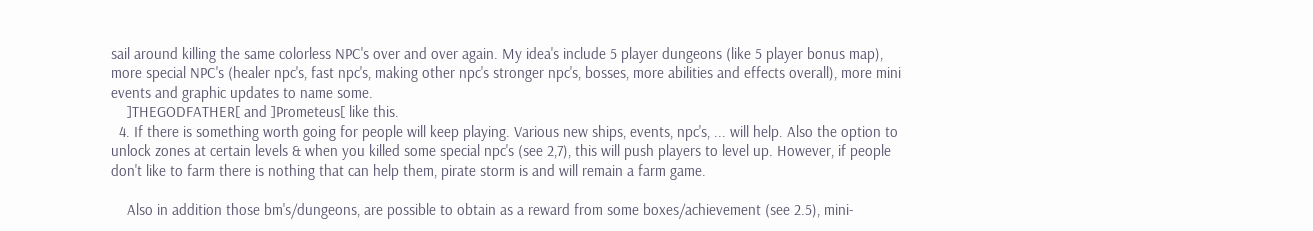sail around killing the same colorless NPC's over and over again. My idea's include 5 player dungeons (like 5 player bonus map), more special NPC's (healer npc's, fast npc's, making other npc's stronger npc's, bosses, more abilities and effects overall), more mini events and graphic updates to name some.
    ]THEGODFATHER[ and ]Prometeus[ like this.
  4. If there is something worth going for people will keep playing. Various new ships, events, npc's, ... will help. Also the option to unlock zones at certain levels & when you killed some special npc's (see 2,7), this will push players to level up. However, if people don't like to farm there is nothing that can help them, pirate storm is and will remain a farm game.

    Also in addition those bm's/dungeons, are possible to obtain as a reward from some boxes/achievement (see 2.5), mini-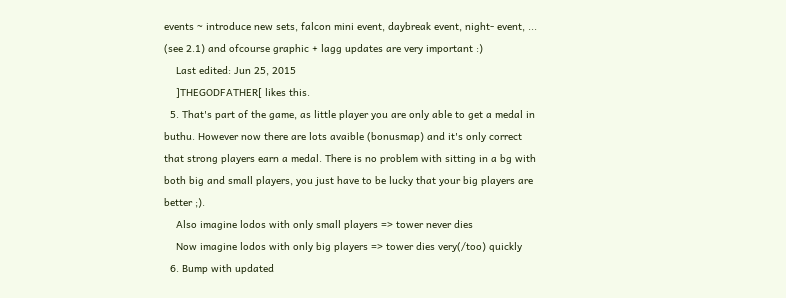events ~ introduce new sets, falcon mini event, daybreak event, night- event, ... (see 2.1) and ofcourse graphic + lagg updates are very important :)
    Last edited: Jun 25, 2015
    ]THEGODFATHER[ likes this.
  5. That's part of the game, as little player you are only able to get a medal in buthu. However now there are lots avaible (bonusmap) and it's only correct that strong players earn a medal. There is no problem with sitting in a bg with both big and small players, you just have to be lucky that your big players are better ;).
    Also imagine lodos with only small players => tower never dies
    Now imagine lodos with only big players => tower dies very(/too) quickly
  6. Bump with updated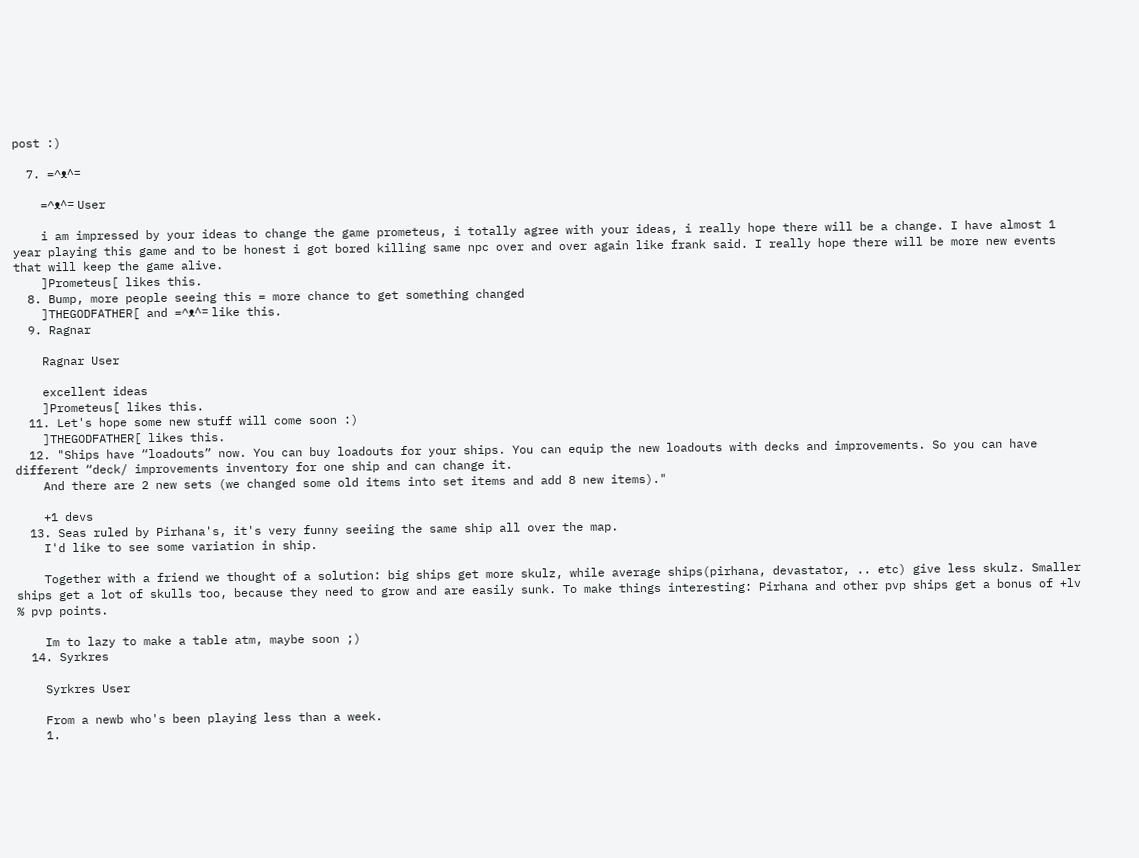post :)

  7. =^ᴥ^=

    =^ᴥ^= User

    i am impressed by your ideas to change the game prometeus, i totally agree with your ideas, i really hope there will be a change. I have almost 1 year playing this game and to be honest i got bored killing same npc over and over again like frank said. I really hope there will be more new events that will keep the game alive.
    ]Prometeus[ likes this.
  8. Bump, more people seeing this = more chance to get something changed
    ]THEGODFATHER[ and =^ᴥ^= like this.
  9. Ragnar

    Ragnar User

    excellent ideas
    ]Prometeus[ likes this.
  11. Let's hope some new stuff will come soon :)
    ]THEGODFATHER[ likes this.
  12. "Ships have “loadouts” now. You can buy loadouts for your ships. You can equip the new loadouts with decks and improvements. So you can have different “deck/ improvements inventory for one ship and can change it.
    And there are 2 new sets (we changed some old items into set items and add 8 new items)."

    +1 devs
  13. Seas ruled by Pirhana's, it's very funny seeiing the same ship all over the map.
    I'd like to see some variation in ship.

    Together with a friend we thought of a solution: big ships get more skulz, while average ships(pirhana, devastator, .. etc) give less skulz. Smaller ships get a lot of skulls too, because they need to grow and are easily sunk. To make things interesting: Pirhana and other pvp ships get a bonus of +lv % pvp points.

    Im to lazy to make a table atm, maybe soon ;)
  14. Syrkres

    Syrkres User

    From a newb who's been playing less than a week.
    1.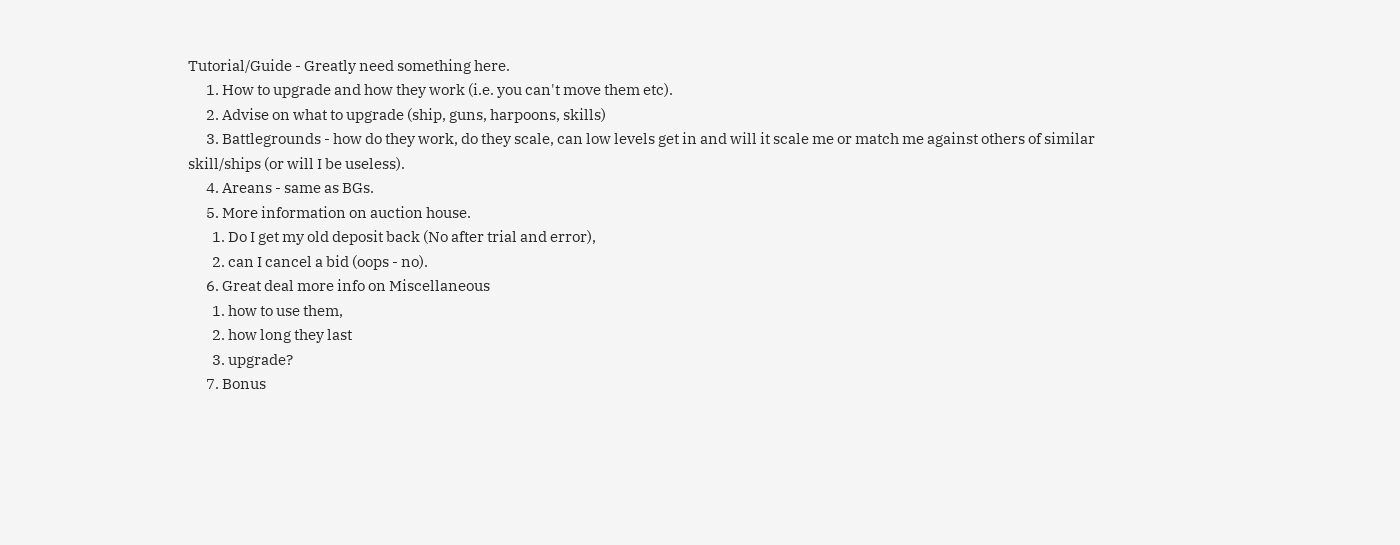Tutorial/Guide - Greatly need something here.
      1. How to upgrade and how they work (i.e. you can't move them etc).
      2. Advise on what to upgrade (ship, guns, harpoons, skills)
      3. Battlegrounds - how do they work, do they scale, can low levels get in and will it scale me or match me against others of similar skill/ships (or will I be useless).
      4. Areans - same as BGs.
      5. More information on auction house.
        1. Do I get my old deposit back (No after trial and error),
        2. can I cancel a bid (oops - no).
      6. Great deal more info on Miscellaneous
        1. how to use them,
        2. how long they last
        3. upgrade?
      7. Bonus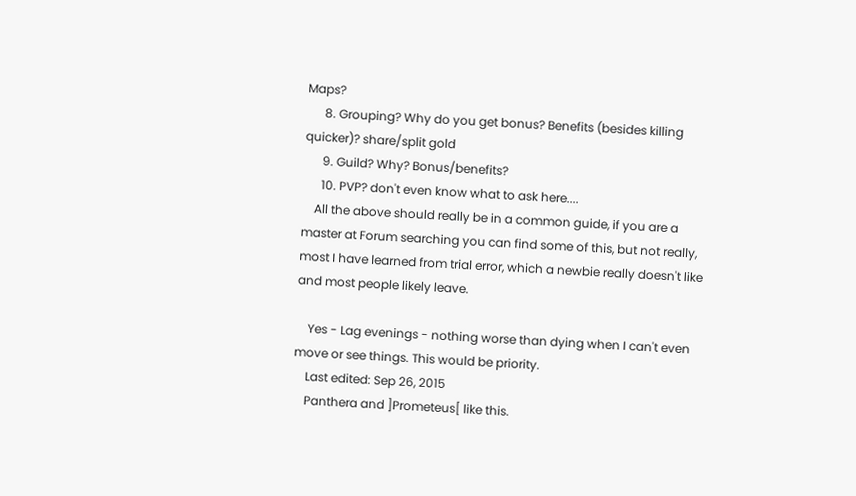Maps?
      8. Grouping? Why do you get bonus? Benefits (besides killing quicker)? share/split gold
      9. Guild? Why? Bonus/benefits?
      10. PVP? don't even know what to ask here....
    All the above should really be in a common guide, if you are a master at Forum searching you can find some of this, but not really, most I have learned from trial error, which a newbie really doesn't like and most people likely leave.

    Yes - Lag evenings - nothing worse than dying when I can't even move or see things. This would be priority.
    Last edited: Sep 26, 2015
    Panthera and ]Prometeus[ like this.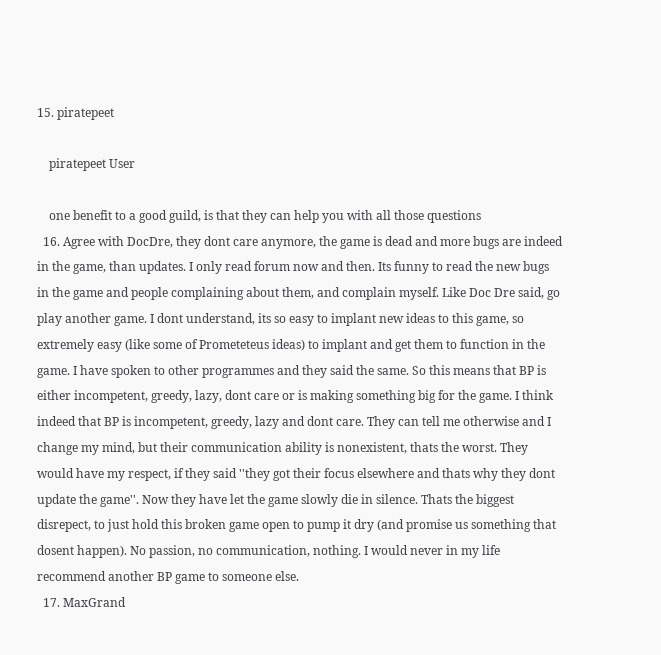15. piratepeet

    piratepeet User

    one benefit to a good guild, is that they can help you with all those questions
  16. Agree with DocDre, they dont care anymore, the game is dead and more bugs are indeed in the game, than updates. I only read forum now and then. Its funny to read the new bugs in the game and people complaining about them, and complain myself. Like Doc Dre said, go play another game. I dont understand, its so easy to implant new ideas to this game, so extremely easy (like some of Prometeteus ideas) to implant and get them to function in the game. I have spoken to other programmes and they said the same. So this means that BP is either incompetent, greedy, lazy, dont care or is making something big for the game. I think indeed that BP is incompetent, greedy, lazy and dont care. They can tell me otherwise and I change my mind, but their communication ability is nonexistent, thats the worst. They would have my respect, if they said ''they got their focus elsewhere and thats why they dont update the game''. Now they have let the game slowly die in silence. Thats the biggest disrepect, to just hold this broken game open to pump it dry (and promise us something that dosent happen). No passion, no communication, nothing. I would never in my life recommend another BP game to someone else.
  17. MaxGrand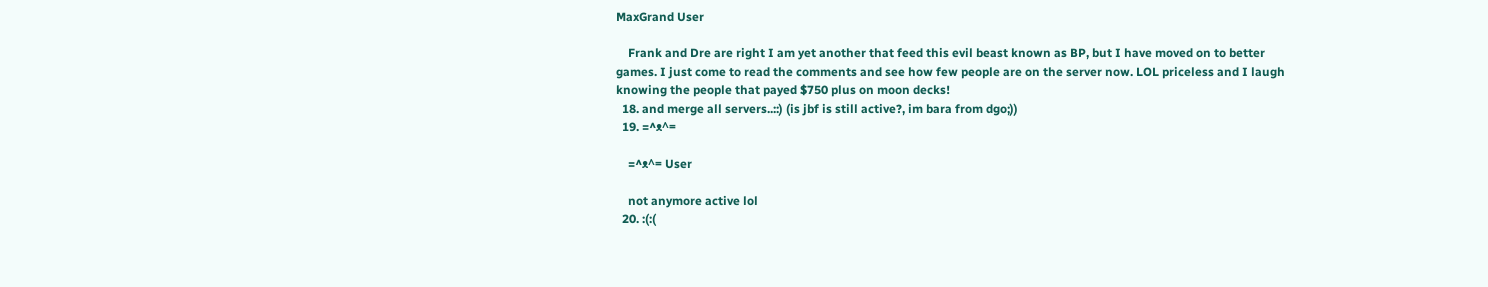MaxGrand User

    Frank and Dre are right I am yet another that feed this evil beast known as BP, but I have moved on to better games. I just come to read the comments and see how few people are on the server now. LOL priceless and I laugh knowing the people that payed $750 plus on moon decks!
  18. and merge all servers..::) (is jbf is still active?, im bara from dgo;))
  19. =^ᴥ^=

    =^ᴥ^= User

    not anymore active lol
  20. :(:(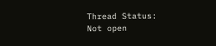Thread Status:
Not open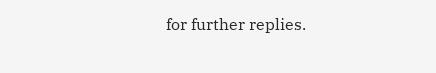for further replies.